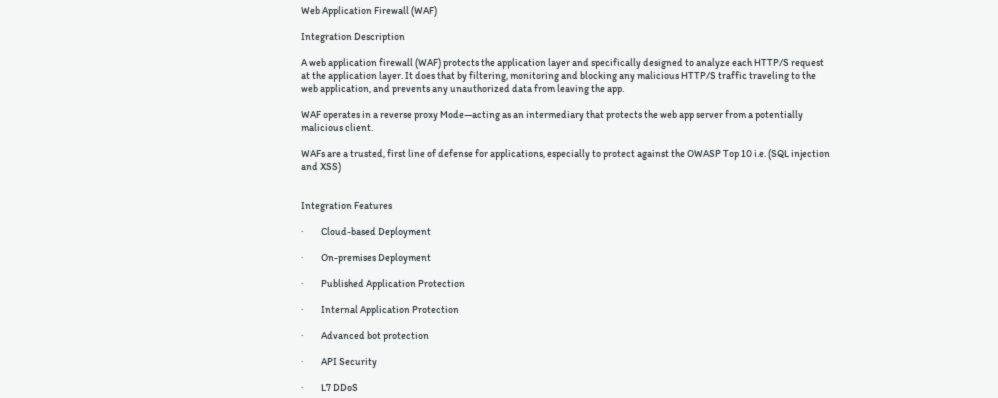Web Application Firewall (WAF)

Integration Description

A web application firewall (WAF) protects the application layer and specifically designed to analyze each HTTP/S request at the application layer. It does that by filtering, monitoring and blocking any malicious HTTP/S traffic traveling to the web application, and prevents any unauthorized data from leaving the app.

WAF operates in a reverse proxy Mode—acting as an intermediary that protects the web app server from a potentially malicious client.

WAFs are a trusted, first line of defense for applications, especially to protect against the OWASP Top 10 i.e. (SQL injection and XSS)


Integration Features

·         Cloud-based Deployment

·         On-premises Deployment

·         Published Application Protection

·         Internal Application Protection

·         Advanced bot protection

·         API Security

·         L7 DDoS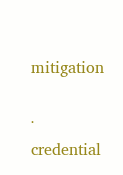mitigation

·         credential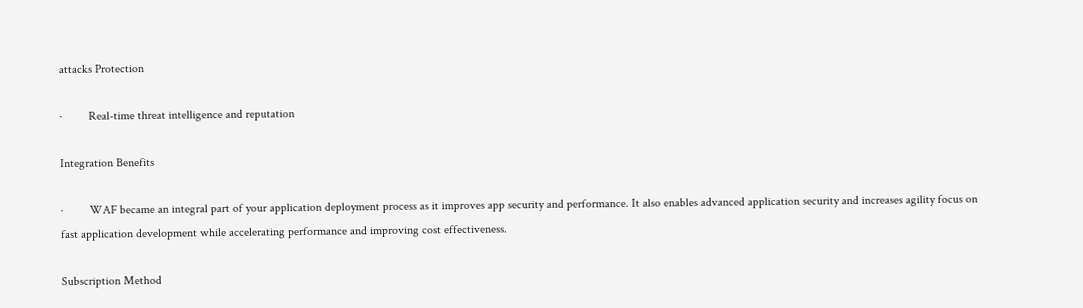attacks Protection

·         Real-time threat intelligence and reputation

Integration Benefits

·         WAF became an integral part of your application deployment process as it improves app security and performance. It also enables advanced application security and increases agility focus on fast application development while accelerating performance and improving cost effectiveness.

Subscription Method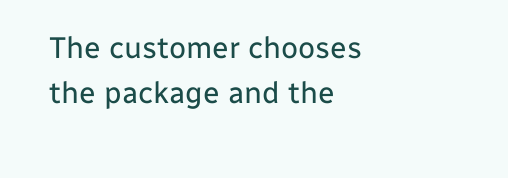The customer chooses the package and the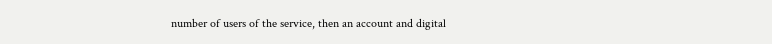number of users of the service, then an account and digital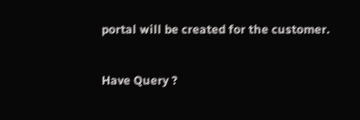portal will be created for the customer.

Have Query ?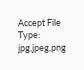Accept File Type: jpg,jpeg,png